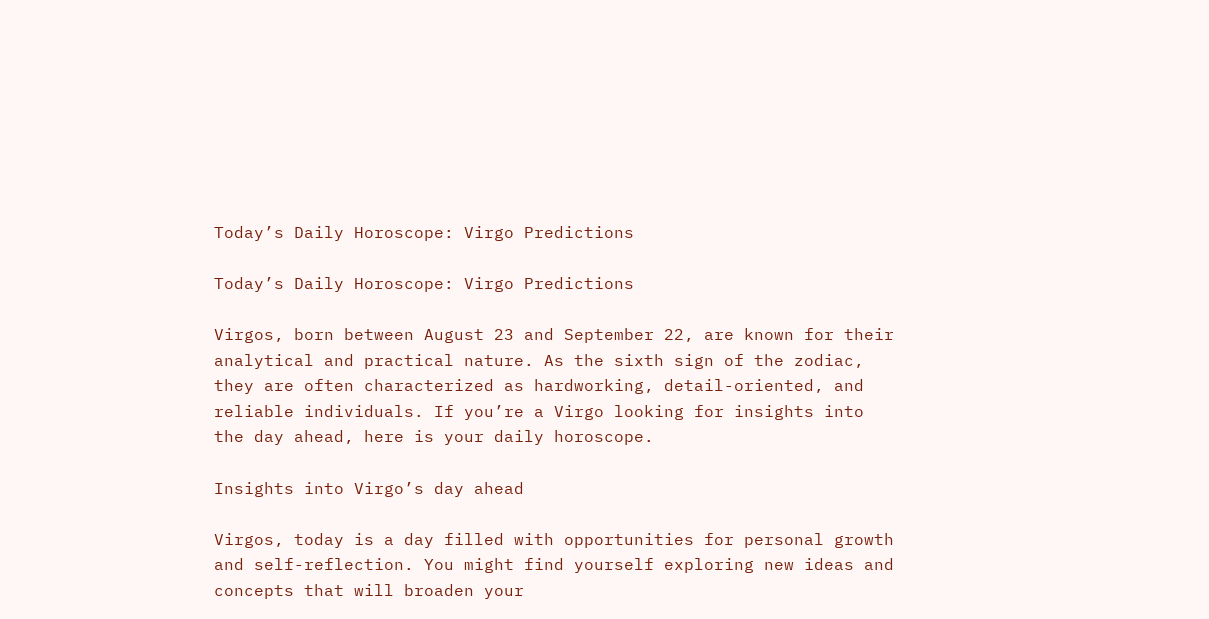Today’s Daily Horoscope: Virgo Predictions

Today’s Daily Horoscope: Virgo Predictions

Virgos, born between August 23 and September 22, are known for their analytical and practical nature. As the sixth sign of the zodiac, they are often characterized as hardworking, detail-oriented, and reliable individuals. If you’re a Virgo looking for insights into the day ahead, here is your daily horoscope.

Insights into Virgo’s day ahead

Virgos, today is a day filled with opportunities for personal growth and self-reflection. You might find yourself exploring new ideas and concepts that will broaden your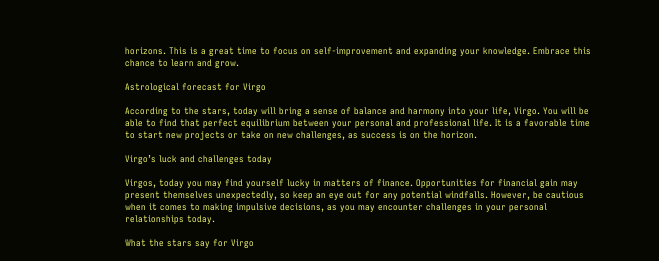horizons. This is a great time to focus on self-improvement and expanding your knowledge. Embrace this chance to learn and grow.

Astrological forecast for Virgo

According to the stars, today will bring a sense of balance and harmony into your life, Virgo. You will be able to find that perfect equilibrium between your personal and professional life. It is a favorable time to start new projects or take on new challenges, as success is on the horizon.

Virgo’s luck and challenges today

Virgos, today you may find yourself lucky in matters of finance. Opportunities for financial gain may present themselves unexpectedly, so keep an eye out for any potential windfalls. However, be cautious when it comes to making impulsive decisions, as you may encounter challenges in your personal relationships today.

What the stars say for Virgo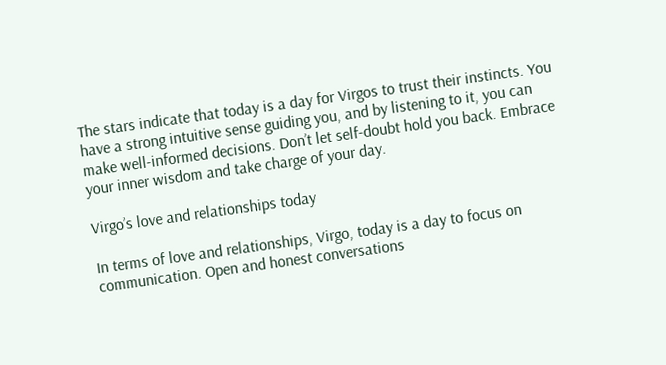The stars indicate that today is a day for Virgos to trust their instincts. You have a strong intuitive sense guiding you, and by listening to it, you can make well-informed decisions. Don’t let self-doubt hold you back. Embrace your inner wisdom and take charge of your day.

Virgo’s love and relationships today

In terms of love and relationships, Virgo, today is a day to focus on communication. Open and honest conversations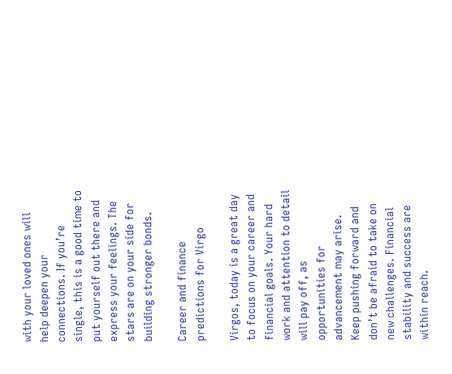with your loved ones will help deepen your connections. If you’re single, this is a good time to put yourself out there and express your feelings. The stars are on your side for building stronger bonds.

Career and finance predictions for Virgo

Virgos, today is a great day to focus on your career and financial goals. Your hard work and attention to detail will pay off, as opportunities for advancement may arise. Keep pushing forward and don’t be afraid to take on new challenges. Financial stability and success are within reach.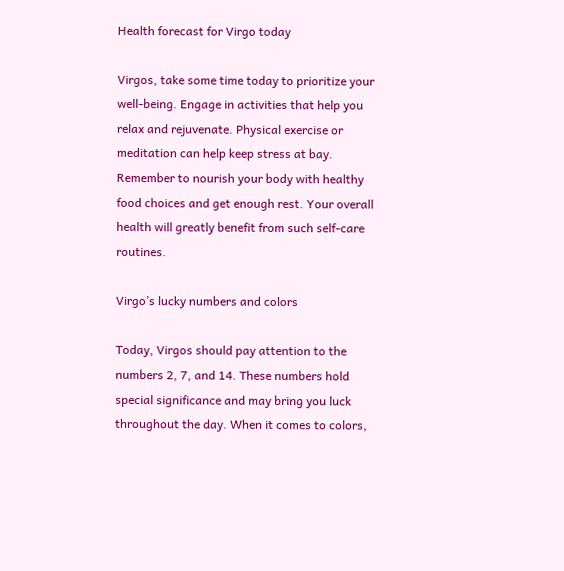Health forecast for Virgo today

Virgos, take some time today to prioritize your well-being. Engage in activities that help you relax and rejuvenate. Physical exercise or meditation can help keep stress at bay. Remember to nourish your body with healthy food choices and get enough rest. Your overall health will greatly benefit from such self-care routines.

Virgo’s lucky numbers and colors

Today, Virgos should pay attention to the numbers 2, 7, and 14. These numbers hold special significance and may bring you luck throughout the day. When it comes to colors,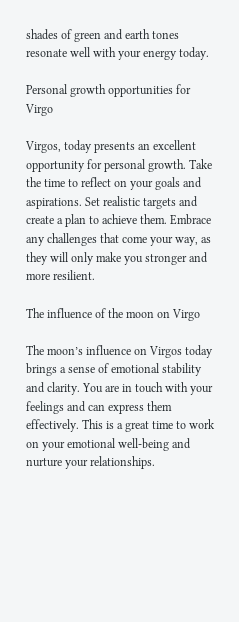shades of green and earth tones resonate well with your energy today.

Personal growth opportunities for Virgo

Virgos, today presents an excellent opportunity for personal growth. Take the time to reflect on your goals and aspirations. Set realistic targets and create a plan to achieve them. Embrace any challenges that come your way, as they will only make you stronger and more resilient.

The influence of the moon on Virgo

The moon’s influence on Virgos today brings a sense of emotional stability and clarity. You are in touch with your feelings and can express them effectively. This is a great time to work on your emotional well-being and nurture your relationships.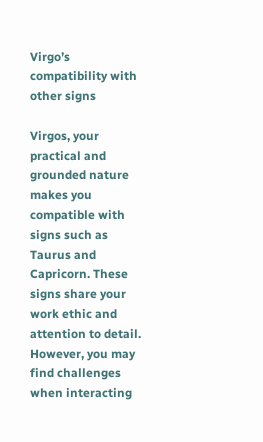Virgo’s compatibility with other signs

Virgos, your practical and grounded nature makes you compatible with signs such as Taurus and Capricorn. These signs share your work ethic and attention to detail. However, you may find challenges when interacting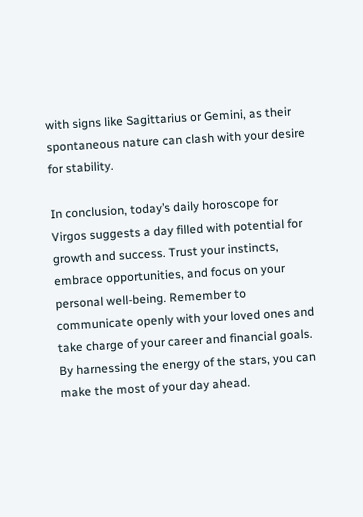with signs like Sagittarius or Gemini, as their spontaneous nature can clash with your desire for stability.

In conclusion, today’s daily horoscope for Virgos suggests a day filled with potential for growth and success. Trust your instincts, embrace opportunities, and focus on your personal well-being. Remember to communicate openly with your loved ones and take charge of your career and financial goals. By harnessing the energy of the stars, you can make the most of your day ahead.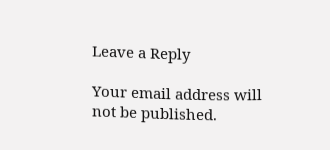Leave a Reply

Your email address will not be published.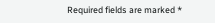Required fields are marked *